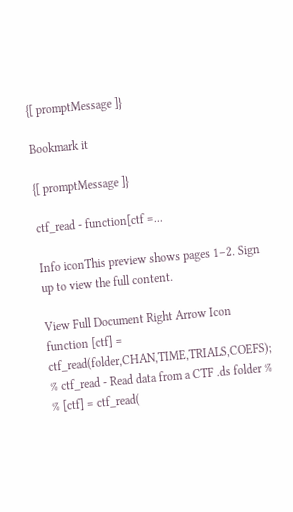{[ promptMessage ]}

Bookmark it

{[ promptMessage ]}

ctf_read - function[ctf =...

Info iconThis preview shows pages 1–2. Sign up to view the full content.

View Full Document Right Arrow Icon
function [ctf] = ctf_read(folder,CHAN,TIME,TRIALS,COEFS); % ctf_read - Read data from a CTF .ds folder % % [ctf] = ctf_read(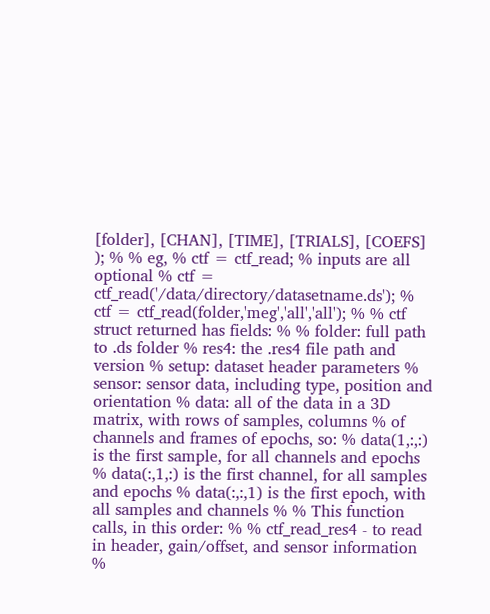[folder], [CHAN], [TIME], [TRIALS], [COEFS] ); % % eg, % ctf = ctf_read; % inputs are all optional % ctf = ctf_read('/data/directory/datasetname.ds'); % ctf = ctf_read(folder,'meg','all','all'); % % ctf struct returned has fields: % % folder: full path to .ds folder % res4: the .res4 file path and version % setup: dataset header parameters % sensor: sensor data, including type, position and orientation % data: all of the data in a 3D matrix, with rows of samples, columns % of channels and frames of epochs, so: % data(1,:,:) is the first sample, for all channels and epochs % data(:,1,:) is the first channel, for all samples and epochs % data(:,:,1) is the first epoch, with all samples and channels % % This function calls, in this order: % % ctf_read_res4 - to read in header, gain/offset, and sensor information %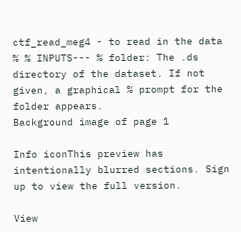ctf_read_meg4 - to read in the data % % INPUTS--- % folder: The .ds directory of the dataset. If not given, a graphical % prompt for the folder appears.
Background image of page 1

Info iconThis preview has intentionally blurred sections. Sign up to view the full version.

View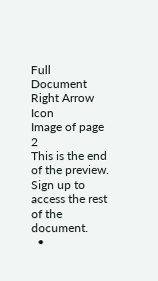Full Document Right Arrow Icon
Image of page 2
This is the end of the preview. Sign up to access the rest of the document.
  •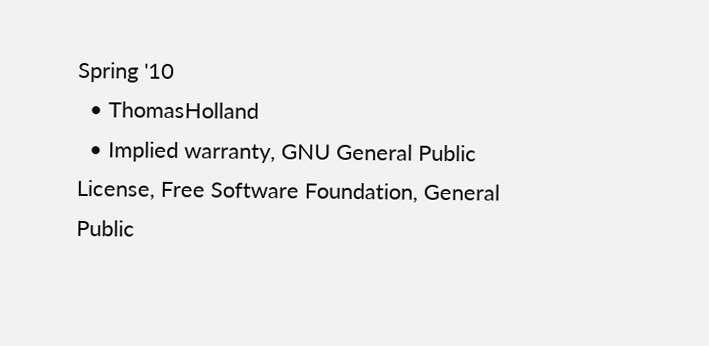Spring '10
  • ThomasHolland
  • Implied warranty, GNU General Public License, Free Software Foundation, General Public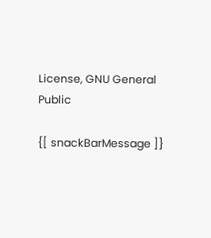License, GNU General Public

{[ snackBarMessage ]}